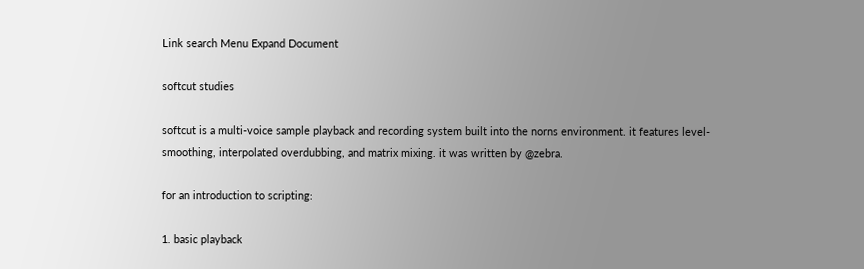Link search Menu Expand Document

softcut studies

softcut is a multi-voice sample playback and recording system built into the norns environment. it features level-smoothing, interpolated overdubbing, and matrix mixing. it was written by @zebra.

for an introduction to scripting:

1. basic playback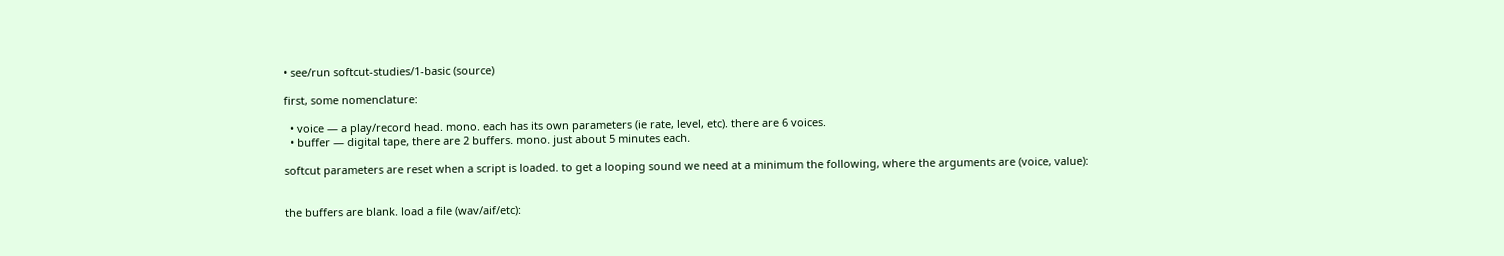• see/run softcut-studies/1-basic (source)

first, some nomenclature:

  • voice — a play/record head. mono. each has its own parameters (ie rate, level, etc). there are 6 voices.
  • buffer — digital tape, there are 2 buffers. mono. just about 5 minutes each.

softcut parameters are reset when a script is loaded. to get a looping sound we need at a minimum the following, where the arguments are (voice, value):


the buffers are blank. load a file (wav/aif/etc):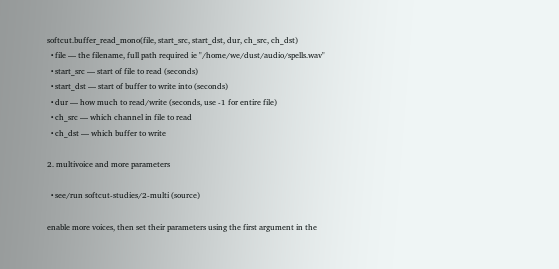softcut.buffer_read_mono(file, start_src, start_dst, dur, ch_src, ch_dst)
  • file — the filename, full path required ie "/home/we/dust/audio/spells.wav"
  • start_src — start of file to read (seconds)
  • start_dst — start of buffer to write into (seconds)
  • dur — how much to read/write (seconds, use -1 for entire file)
  • ch_src — which channel in file to read
  • ch_dst — which buffer to write

2. multivoice and more parameters

  • see/run softcut-studies/2-multi (source)

enable more voices, then set their parameters using the first argument in the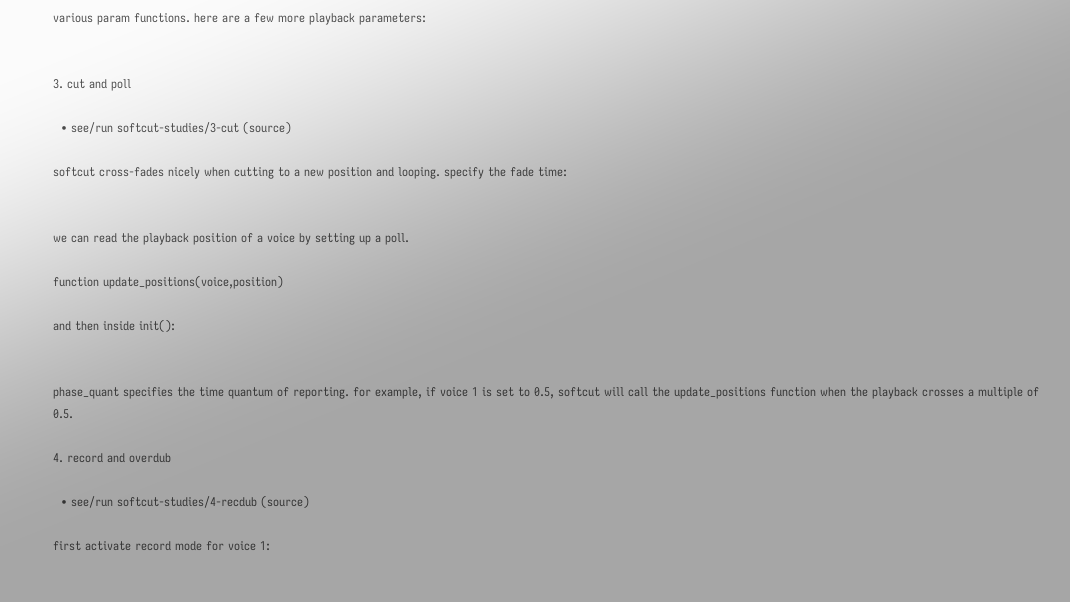various param functions. here are a few more playback parameters:


3. cut and poll

  • see/run softcut-studies/3-cut (source)

softcut cross-fades nicely when cutting to a new position and looping. specify the fade time:


we can read the playback position of a voice by setting up a poll.

function update_positions(voice,position)

and then inside init():


phase_quant specifies the time quantum of reporting. for example, if voice 1 is set to 0.5, softcut will call the update_positions function when the playback crosses a multiple of 0.5.

4. record and overdub

  • see/run softcut-studies/4-recdub (source)

first activate record mode for voice 1: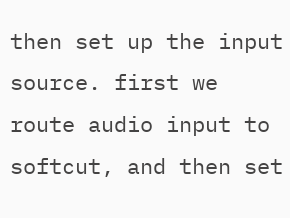then set up the input source. first we route audio input to softcut, and then set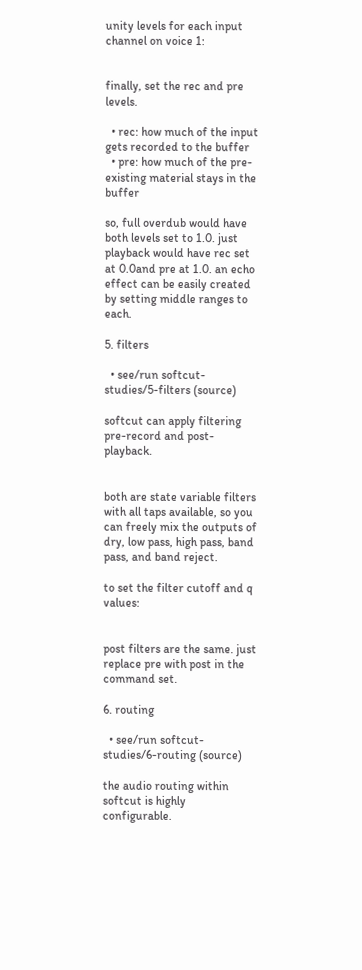unity levels for each input channel on voice 1:


finally, set the rec and pre levels.

  • rec: how much of the input gets recorded to the buffer
  • pre: how much of the pre-existing material stays in the buffer

so, full overdub would have both levels set to 1.0. just playback would have rec set at 0.0and pre at 1.0. an echo effect can be easily created by setting middle ranges to each.

5. filters

  • see/run softcut-studies/5-filters (source)

softcut can apply filtering pre-record and post-playback.


both are state variable filters with all taps available, so you can freely mix the outputs of dry, low pass, high pass, band pass, and band reject.

to set the filter cutoff and q values:


post filters are the same. just replace pre with post in the command set.

6. routing

  • see/run softcut-studies/6-routing (source)

the audio routing within softcut is highly configurable.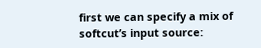first we can specify a mix of softcut’s input source: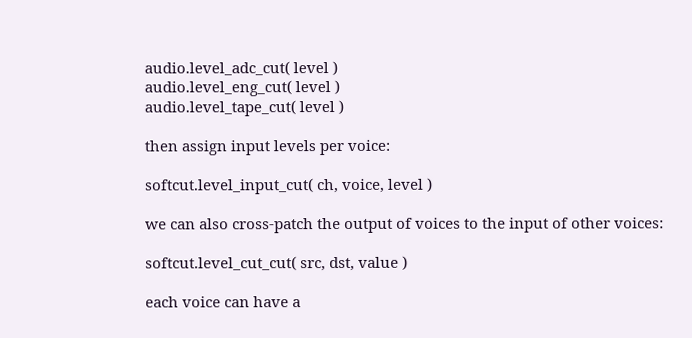audio.level_adc_cut( level )
audio.level_eng_cut( level )
audio.level_tape_cut( level )

then assign input levels per voice:

softcut.level_input_cut( ch, voice, level )

we can also cross-patch the output of voices to the input of other voices:

softcut.level_cut_cut( src, dst, value )

each voice can have a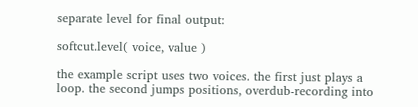separate level for final output:

softcut.level( voice, value )

the example script uses two voices. the first just plays a loop. the second jumps positions, overdub-recording into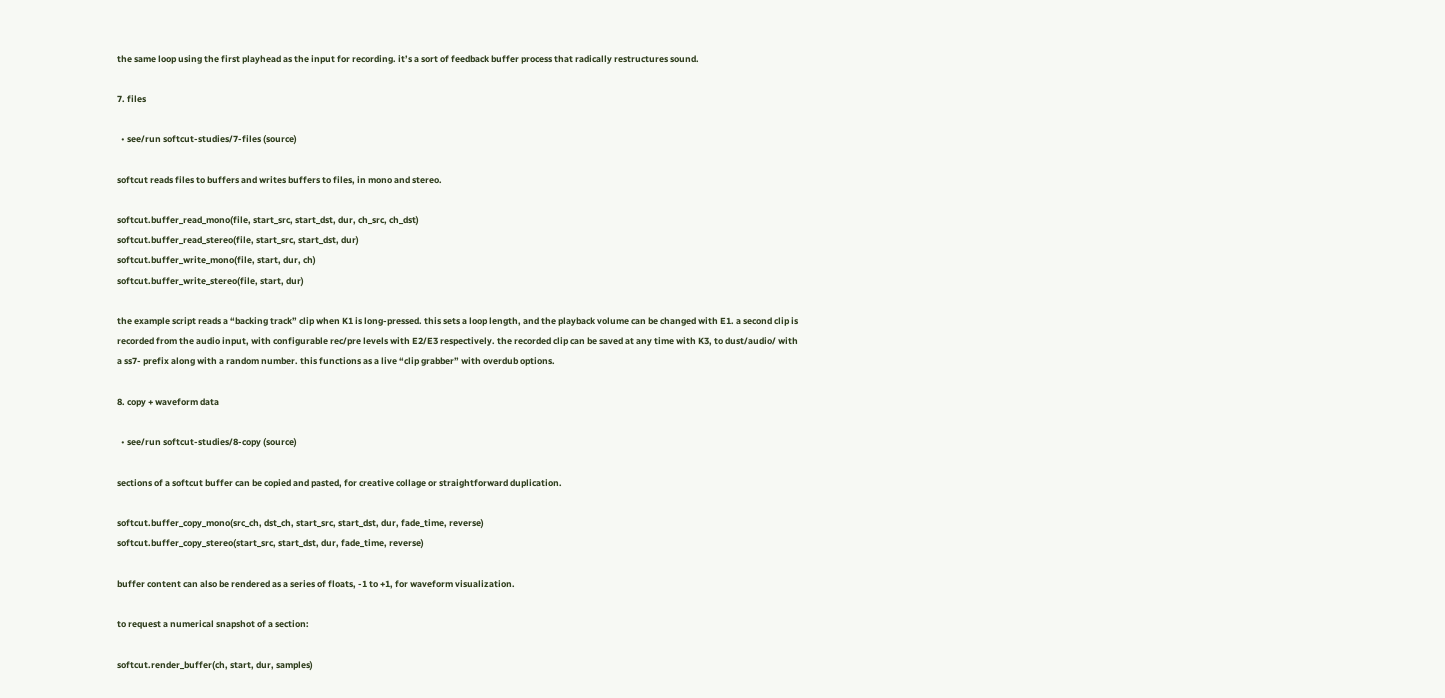the same loop using the first playhead as the input for recording. it’s a sort of feedback buffer process that radically restructures sound.

7. files

  • see/run softcut-studies/7-files (source)

softcut reads files to buffers and writes buffers to files, in mono and stereo.

softcut.buffer_read_mono(file, start_src, start_dst, dur, ch_src, ch_dst)
softcut.buffer_read_stereo(file, start_src, start_dst, dur)
softcut.buffer_write_mono(file, start, dur, ch)
softcut.buffer_write_stereo(file, start, dur)

the example script reads a “backing track” clip when K1 is long-pressed. this sets a loop length, and the playback volume can be changed with E1. a second clip is recorded from the audio input, with configurable rec/pre levels with E2/E3 respectively. the recorded clip can be saved at any time with K3, to dust/audio/ with a ss7- prefix along with a random number. this functions as a live “clip grabber” with overdub options.

8. copy + waveform data

  • see/run softcut-studies/8-copy (source)

sections of a softcut buffer can be copied and pasted, for creative collage or straightforward duplication.

softcut.buffer_copy_mono(src_ch, dst_ch, start_src, start_dst, dur, fade_time, reverse)
softcut.buffer_copy_stereo(start_src, start_dst, dur, fade_time, reverse)

buffer content can also be rendered as a series of floats, -1 to +1, for waveform visualization.

to request a numerical snapshot of a section:

softcut.render_buffer(ch, start, dur, samples)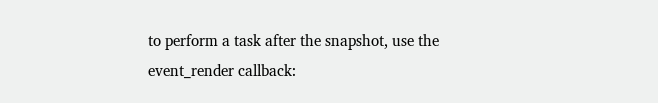to perform a task after the snapshot, use the event_render callback: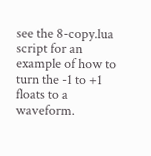see the 8-copy.lua script for an example of how to turn the -1 to +1 floats to a waveform.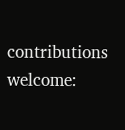contributions welcome: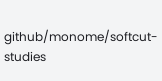github/monome/softcut-studies